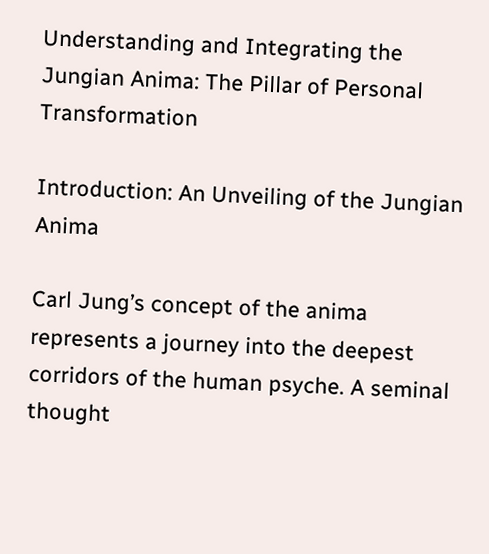Understanding and Integrating the Jungian Anima: The Pillar of Personal Transformation

Introduction: An Unveiling of the Jungian Anima

Carl Jung’s concept of the anima represents a journey into the deepest corridors of the human psyche. A seminal thought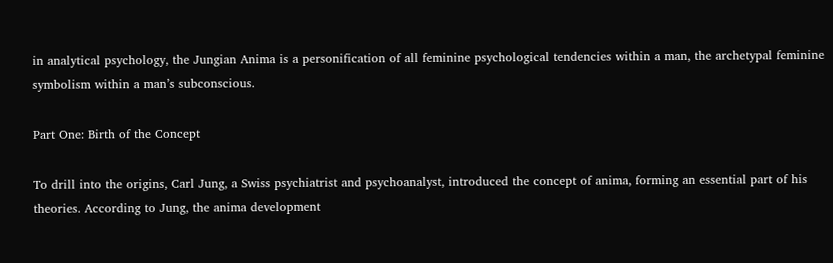in analytical psychology, the Jungian Anima is a personification of all feminine psychological tendencies within a man, the archetypal feminine symbolism within a man’s subconscious.

Part One: Birth of the Concept

To drill into the origins, Carl Jung, a Swiss psychiatrist and psychoanalyst, introduced the concept of anima, forming an essential part of his theories. According to Jung, the anima development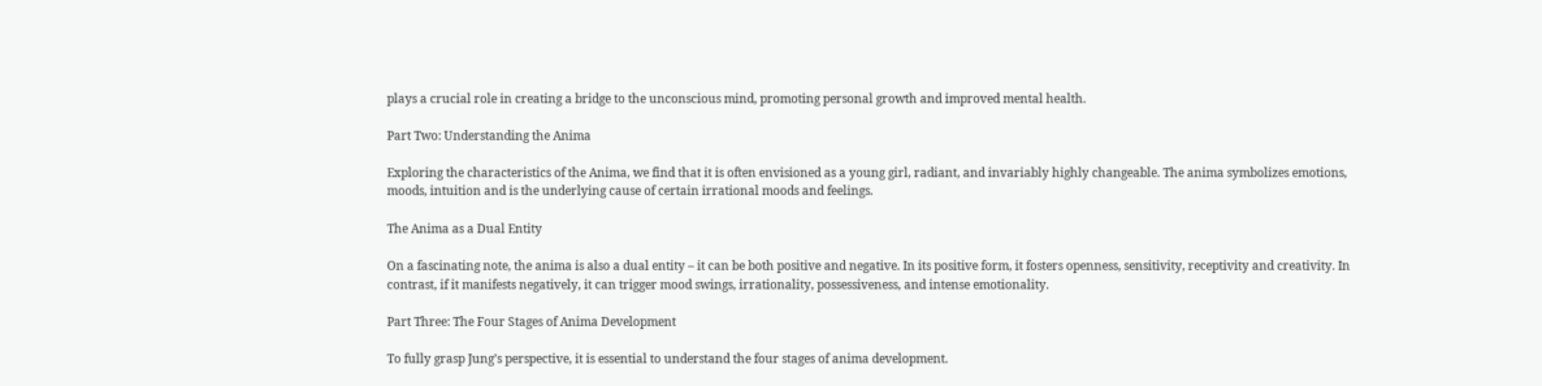plays a crucial role in creating a bridge to the unconscious mind, promoting personal growth and improved mental health.

Part Two: Understanding the Anima

Exploring the characteristics of the Anima, we find that it is often envisioned as a young girl, radiant, and invariably highly changeable. The anima symbolizes emotions, moods, intuition and is the underlying cause of certain irrational moods and feelings.

The Anima as a Dual Entity

On a fascinating note, the anima is also a dual entity – it can be both positive and negative. In its positive form, it fosters openness, sensitivity, receptivity and creativity. In contrast, if it manifests negatively, it can trigger mood swings, irrationality, possessiveness, and intense emotionality.

Part Three: The Four Stages of Anima Development

To fully grasp Jung’s perspective, it is essential to understand the four stages of anima development.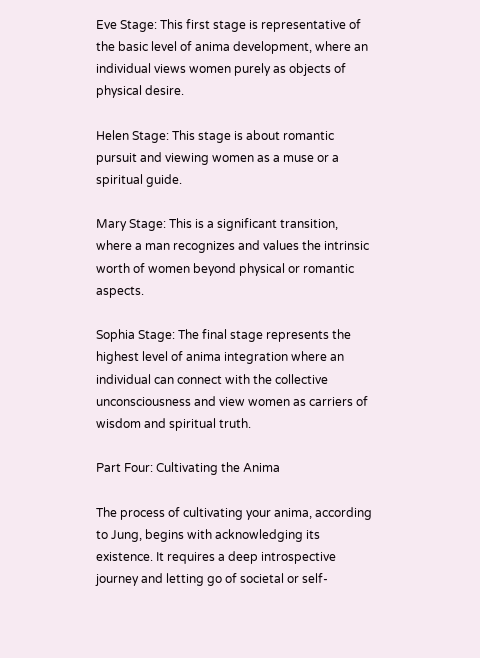Eve Stage: This first stage is representative of the basic level of anima development, where an individual views women purely as objects of physical desire.

Helen Stage: This stage is about romantic pursuit and viewing women as a muse or a spiritual guide.

Mary Stage: This is a significant transition, where a man recognizes and values the intrinsic worth of women beyond physical or romantic aspects.

Sophia Stage: The final stage represents the highest level of anima integration where an individual can connect with the collective unconsciousness and view women as carriers of wisdom and spiritual truth.

Part Four: Cultivating the Anima

The process of cultivating your anima, according to Jung, begins with acknowledging its existence. It requires a deep introspective journey and letting go of societal or self-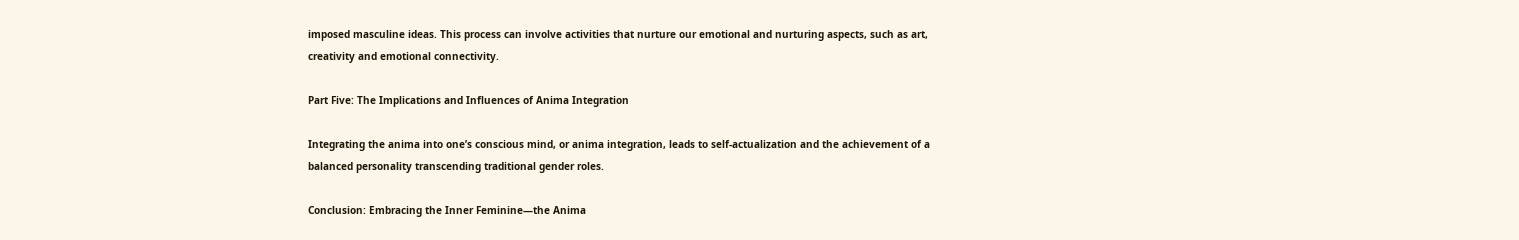imposed masculine ideas. This process can involve activities that nurture our emotional and nurturing aspects, such as art, creativity and emotional connectivity.

Part Five: The Implications and Influences of Anima Integration

Integrating the anima into one’s conscious mind, or anima integration, leads to self-actualization and the achievement of a balanced personality transcending traditional gender roles.

Conclusion: Embracing the Inner Feminine—the Anima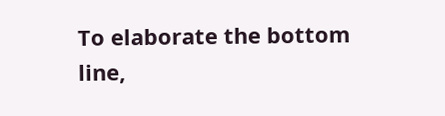To elaborate the bottom line,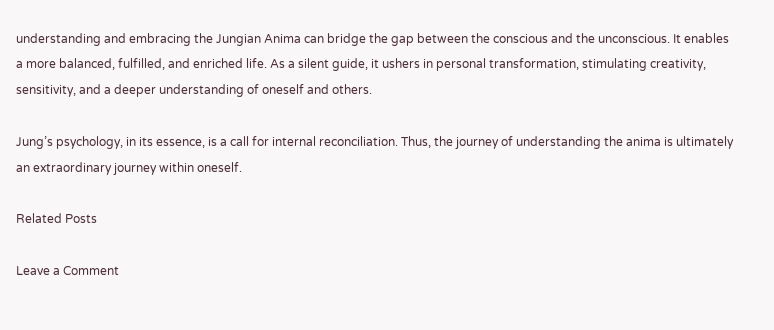understanding and embracing the Jungian Anima can bridge the gap between the conscious and the unconscious. It enables a more balanced, fulfilled, and enriched life. As a silent guide, it ushers in personal transformation, stimulating creativity, sensitivity, and a deeper understanding of oneself and others.

Jung’s psychology, in its essence, is a call for internal reconciliation. Thus, the journey of understanding the anima is ultimately an extraordinary journey within oneself.

Related Posts

Leave a Comment